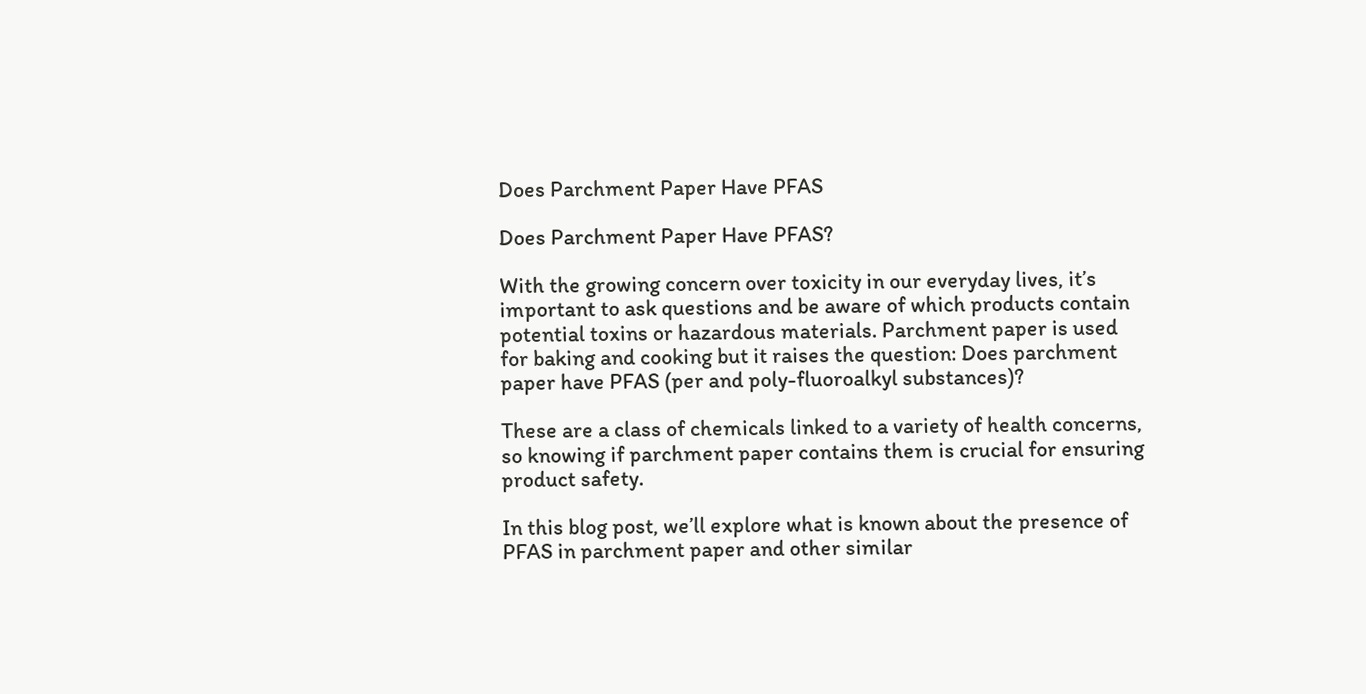Does Parchment Paper Have PFAS

Does Parchment Paper Have PFAS?

With the growing concern over toxicity in our everyday lives, it’s important to ask questions and be aware of which products contain potential toxins or hazardous materials. Parchment paper is used for baking and cooking but it raises the question: Does parchment paper have PFAS (per and poly-fluoroalkyl substances)?

These are a class of chemicals linked to a variety of health concerns, so knowing if parchment paper contains them is crucial for ensuring product safety.

In this blog post, we’ll explore what is known about the presence of PFAS in parchment paper and other similar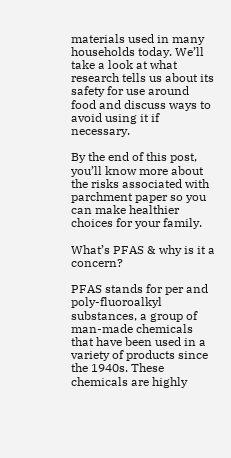materials used in many households today. We’ll take a look at what research tells us about its safety for use around food and discuss ways to avoid using it if necessary.

By the end of this post, you’ll know more about the risks associated with parchment paper so you can make healthier choices for your family.

What’s PFAS & why is it a concern?

PFAS stands for per and poly-fluoroalkyl substances, a group of man-made chemicals that have been used in a variety of products since the 1940s. These chemicals are highly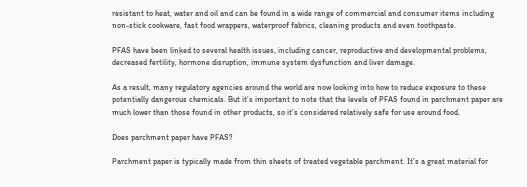resistant to heat, water and oil and can be found in a wide range of commercial and consumer items including non-stick cookware, fast food wrappers, waterproof fabrics, cleaning products and even toothpaste.

PFAS have been linked to several health issues, including cancer, reproductive and developmental problems, decreased fertility, hormone disruption, immune system dysfunction and liver damage.

As a result, many regulatory agencies around the world are now looking into how to reduce exposure to these potentially dangerous chemicals. But it’s important to note that the levels of PFAS found in parchment paper are much lower than those found in other products, so it’s considered relatively safe for use around food.

Does parchment paper have PFAS?

Parchment paper is typically made from thin sheets of treated vegetable parchment. It’s a great material for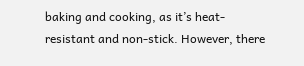baking and cooking, as it’s heat-resistant and non-stick. However, there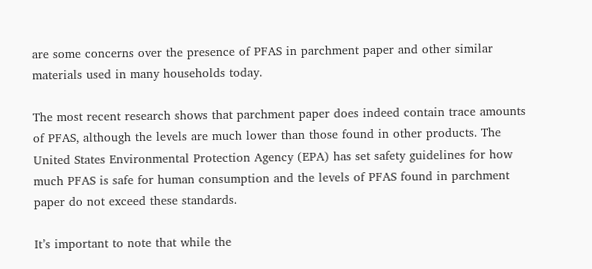are some concerns over the presence of PFAS in parchment paper and other similar materials used in many households today.

The most recent research shows that parchment paper does indeed contain trace amounts of PFAS, although the levels are much lower than those found in other products. The United States Environmental Protection Agency (EPA) has set safety guidelines for how much PFAS is safe for human consumption and the levels of PFAS found in parchment paper do not exceed these standards.

It’s important to note that while the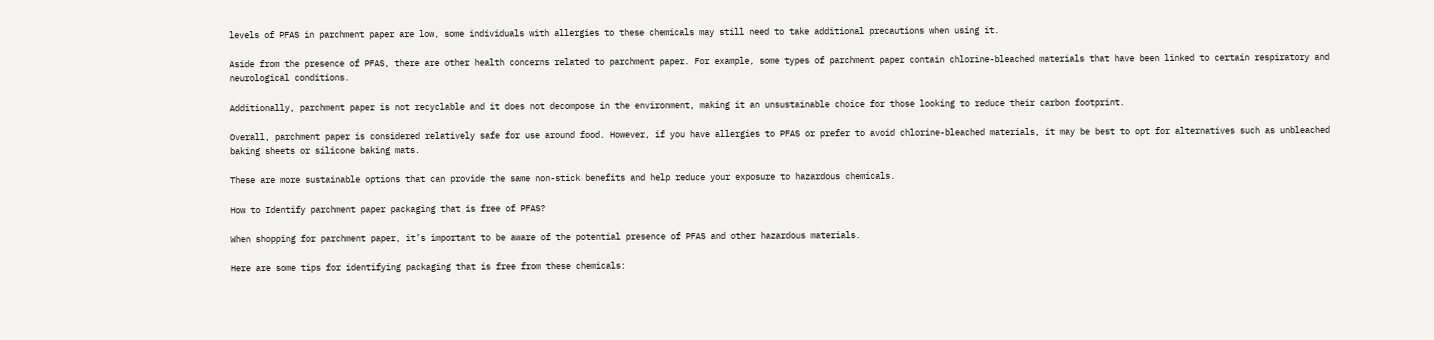levels of PFAS in parchment paper are low, some individuals with allergies to these chemicals may still need to take additional precautions when using it.

Aside from the presence of PFAS, there are other health concerns related to parchment paper. For example, some types of parchment paper contain chlorine-bleached materials that have been linked to certain respiratory and neurological conditions.

Additionally, parchment paper is not recyclable and it does not decompose in the environment, making it an unsustainable choice for those looking to reduce their carbon footprint.

Overall, parchment paper is considered relatively safe for use around food. However, if you have allergies to PFAS or prefer to avoid chlorine-bleached materials, it may be best to opt for alternatives such as unbleached baking sheets or silicone baking mats.

These are more sustainable options that can provide the same non-stick benefits and help reduce your exposure to hazardous chemicals.

How to Identify parchment paper packaging that is free of PFAS?

When shopping for parchment paper, it’s important to be aware of the potential presence of PFAS and other hazardous materials.

Here are some tips for identifying packaging that is free from these chemicals: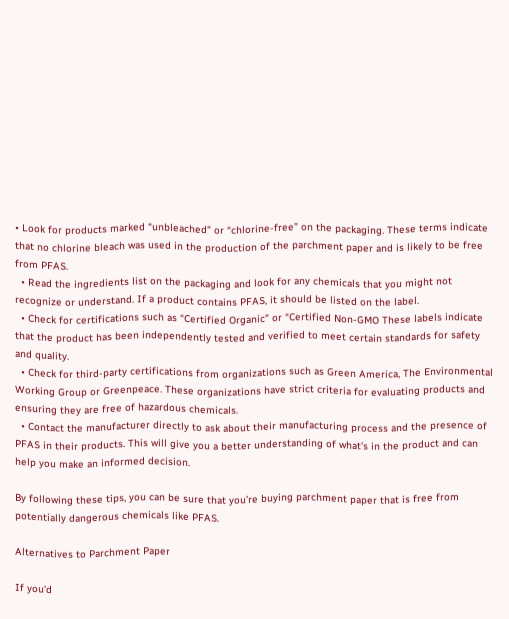• Look for products marked “unbleached” or “chlorine-free” on the packaging. These terms indicate that no chlorine bleach was used in the production of the parchment paper and is likely to be free from PFAS.
  • Read the ingredients list on the packaging and look for any chemicals that you might not recognize or understand. If a product contains PFAS, it should be listed on the label.
  • Check for certifications such as “Certified Organic” or “Certified Non-GMO These labels indicate that the product has been independently tested and verified to meet certain standards for safety and quality.
  • Check for third-party certifications from organizations such as Green America, The Environmental Working Group or Greenpeace. These organizations have strict criteria for evaluating products and ensuring they are free of hazardous chemicals.
  • Contact the manufacturer directly to ask about their manufacturing process and the presence of PFAS in their products. This will give you a better understanding of what’s in the product and can help you make an informed decision.

By following these tips, you can be sure that you’re buying parchment paper that is free from potentially dangerous chemicals like PFAS.

Alternatives to Parchment Paper

If you’d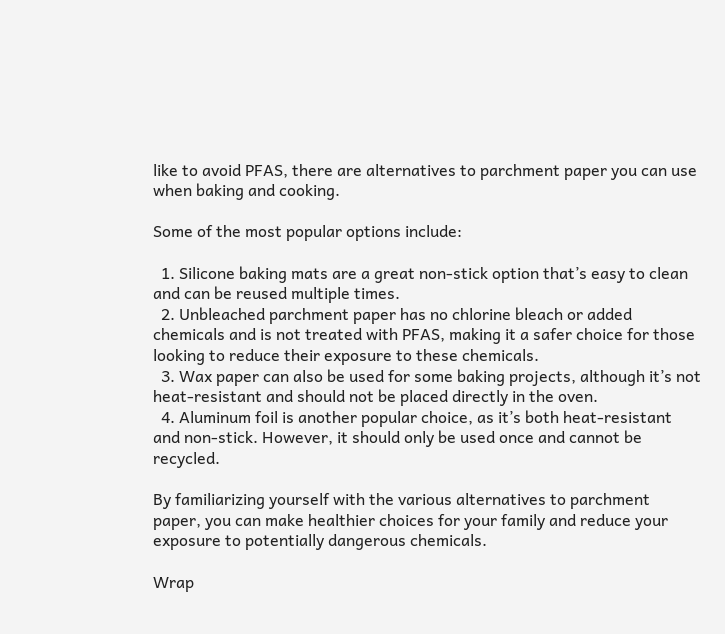like to avoid PFAS, there are alternatives to parchment paper you can use when baking and cooking.

Some of the most popular options include:

  1. Silicone baking mats are a great non-stick option that’s easy to clean and can be reused multiple times.
  2. Unbleached parchment paper has no chlorine bleach or added chemicals and is not treated with PFAS, making it a safer choice for those looking to reduce their exposure to these chemicals.
  3. Wax paper can also be used for some baking projects, although it’s not heat-resistant and should not be placed directly in the oven.
  4. Aluminum foil is another popular choice, as it’s both heat-resistant and non-stick. However, it should only be used once and cannot be recycled.

By familiarizing yourself with the various alternatives to parchment paper, you can make healthier choices for your family and reduce your exposure to potentially dangerous chemicals.

Wrap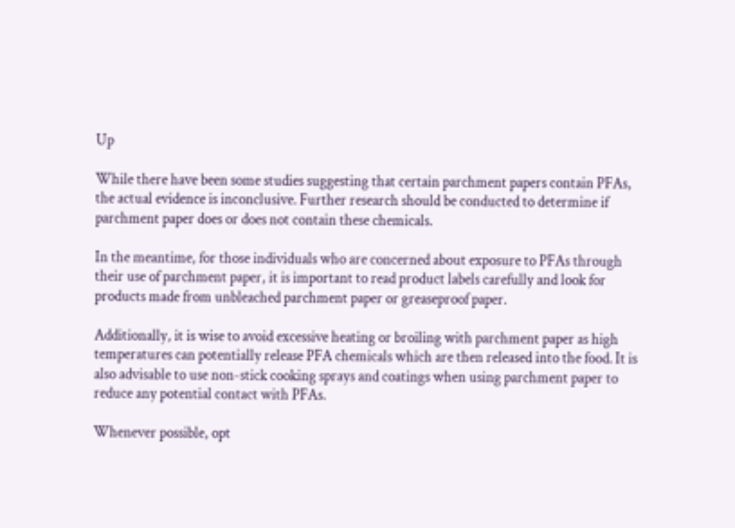Up

While there have been some studies suggesting that certain parchment papers contain PFAs, the actual evidence is inconclusive. Further research should be conducted to determine if parchment paper does or does not contain these chemicals.

In the meantime, for those individuals who are concerned about exposure to PFAs through their use of parchment paper, it is important to read product labels carefully and look for products made from unbleached parchment paper or greaseproof paper.

Additionally, it is wise to avoid excessive heating or broiling with parchment paper as high temperatures can potentially release PFA chemicals which are then released into the food. It is also advisable to use non-stick cooking sprays and coatings when using parchment paper to reduce any potential contact with PFAs.

Whenever possible, opt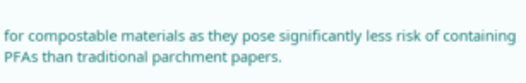for compostable materials as they pose significantly less risk of containing PFAs than traditional parchment papers.